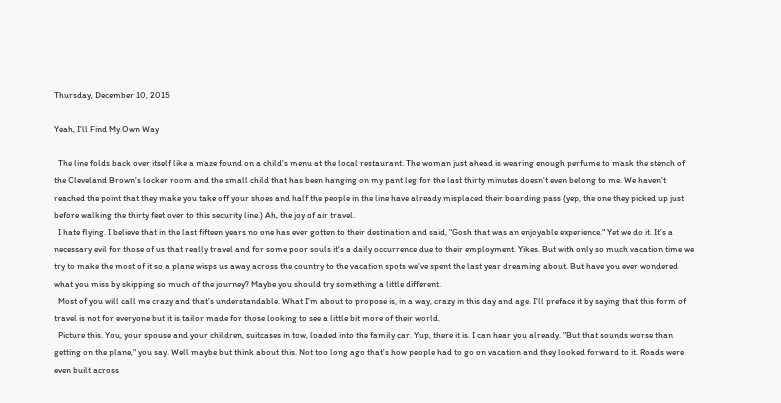Thursday, December 10, 2015

Yeah, I'll Find My Own Way

  The line folds back over itself like a maze found on a child's menu at the local restaurant. The woman just ahead is wearing enough perfume to mask the stench of the Cleveland Brown's locker room and the small child that has been hanging on my pant leg for the last thirty minutes doesn't even belong to me. We haven't reached the point that they make you take off your shoes and half the people in the line have already misplaced their boarding pass (yep, the one they picked up just before walking the thirty feet over to this security line.) Ah, the joy of air travel.
  I hate flying. I believe that in the last fifteen years no one has ever gotten to their destination and said, "Gosh that was an enjoyable experience." Yet we do it. It's a necessary evil for those of us that really travel and for some poor souls it's a daily occurrence due to their employment. Yikes. But with only so much vacation time we try to make the most of it so a plane wisps us away across the country to the vacation spots we've spent the last year dreaming about. But have you ever wondered what you miss by skipping so much of the journey? Maybe you should try something a little different.
  Most of you will call me crazy and that's understandable. What I'm about to propose is, in a way, crazy in this day and age. I'll preface it by saying that this form of travel is not for everyone but it is tailor made for those looking to see a little bit more of their world.
  Picture this. You, your spouse and your children, suitcases in tow, loaded into the family car. Yup, there it is. I can hear you already. "But that sounds worse than getting on the plane," you say. Well maybe but think about this. Not too long ago that's how people had to go on vacation and they looked forward to it. Roads were even built across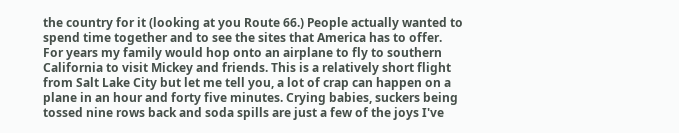the country for it (looking at you Route 66.) People actually wanted to spend time together and to see the sites that America has to offer. For years my family would hop onto an airplane to fly to southern California to visit Mickey and friends. This is a relatively short flight from Salt Lake City but let me tell you, a lot of crap can happen on a plane in an hour and forty five minutes. Crying babies, suckers being tossed nine rows back and soda spills are just a few of the joys I've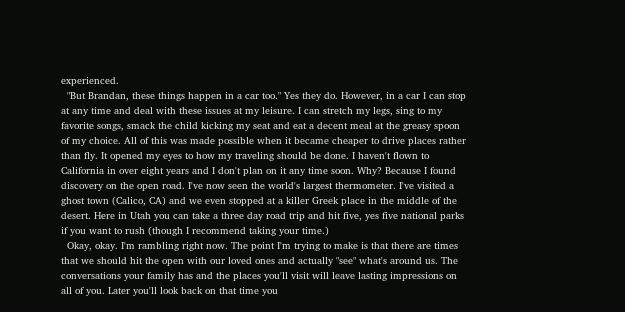experienced.
  "But Brandan, these things happen in a car too." Yes they do. However, in a car I can stop at any time and deal with these issues at my leisure. I can stretch my legs, sing to my favorite songs, smack the child kicking my seat and eat a decent meal at the greasy spoon of my choice. All of this was made possible when it became cheaper to drive places rather than fly. It opened my eyes to how my traveling should be done. I haven't flown to California in over eight years and I don't plan on it any time soon. Why? Because I found discovery on the open road. I've now seen the world's largest thermometer. I've visited a ghost town (Calico, CA) and we even stopped at a killer Greek place in the middle of the desert. Here in Utah you can take a three day road trip and hit five, yes five national parks if you want to rush (though I recommend taking your time.)
  Okay, okay. I'm rambling right now. The point I'm trying to make is that there are times that we should hit the open with our loved ones and actually "see" what's around us. The conversations your family has and the places you'll visit will leave lasting impressions on all of you. Later you'll look back on that time you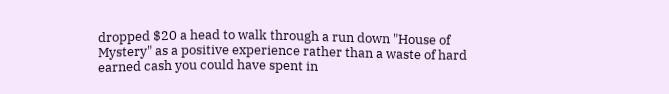dropped $20 a head to walk through a run down "House of Mystery" as a positive experience rather than a waste of hard earned cash you could have spent in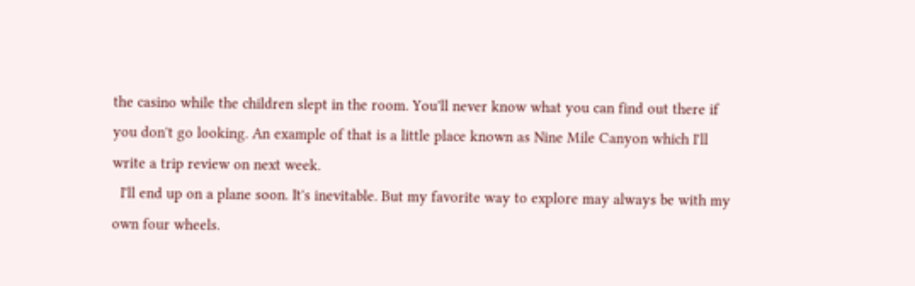the casino while the children slept in the room. You'll never know what you can find out there if you don't go looking. An example of that is a little place known as Nine Mile Canyon which I'll write a trip review on next week.
  I'll end up on a plane soon. It's inevitable. But my favorite way to explore may always be with my own four wheels.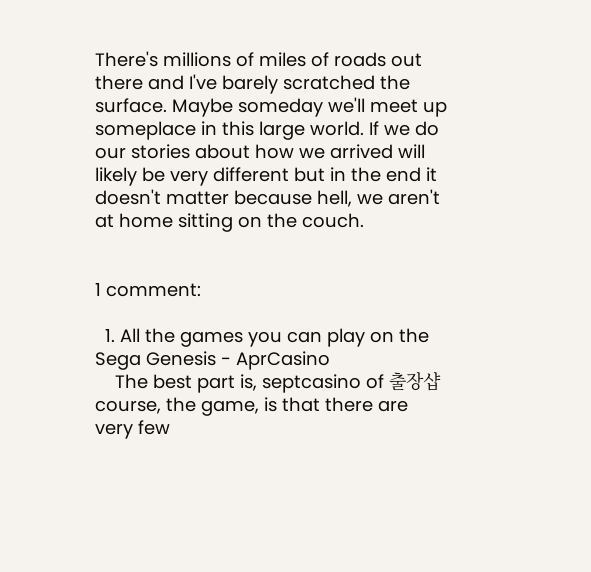There's millions of miles of roads out there and I've barely scratched the surface. Maybe someday we'll meet up someplace in this large world. If we do our stories about how we arrived will likely be very different but in the end it doesn't matter because hell, we aren't at home sitting on the couch.


1 comment:

  1. All the games you can play on the Sega Genesis - AprCasino
    The best part is, septcasino of 출장샵 course, the game, is that there are very few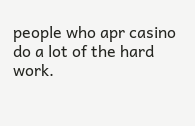people who apr casino do a lot of the hard work.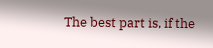The best part is, if the